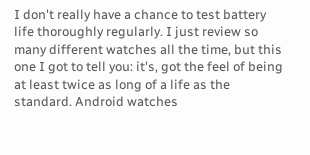I don't really have a chance to test battery life thoroughly regularly. I just review so many different watches all the time, but this one I got to tell you: it's, got the feel of being at least twice as long of a life as the standard. Android watches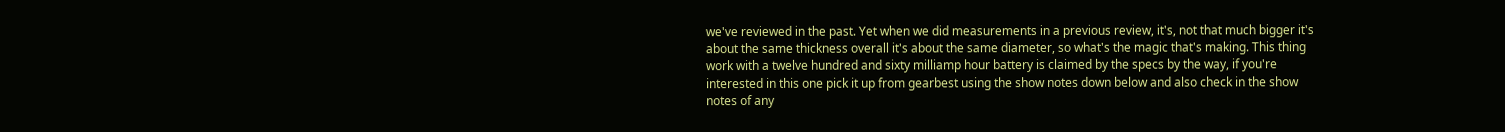we've reviewed in the past. Yet when we did measurements in a previous review, it's, not that much bigger it's about the same thickness overall it's about the same diameter, so what's the magic that's making. This thing work with a twelve hundred and sixty milliamp hour battery is claimed by the specs by the way, if you're interested in this one pick it up from gearbest using the show notes down below and also check in the show notes of any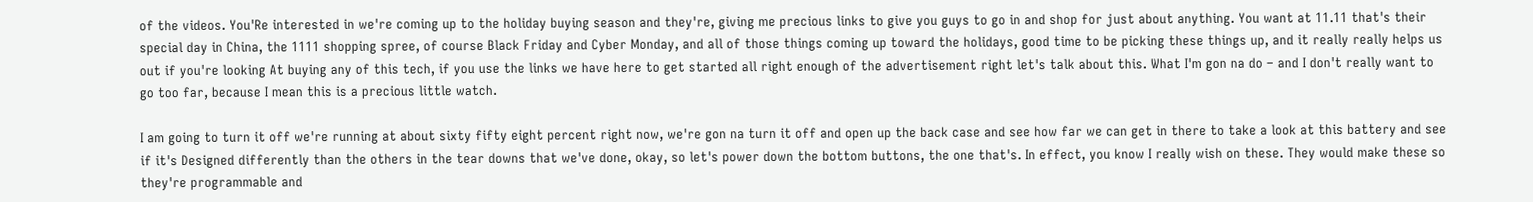of the videos. You'Re interested in we're coming up to the holiday buying season and they're, giving me precious links to give you guys to go in and shop for just about anything. You want at 11.11 that's their special day in China, the 1111 shopping spree, of course Black Friday and Cyber Monday, and all of those things coming up toward the holidays, good time to be picking these things up, and it really really helps us out if you're looking At buying any of this tech, if you use the links we have here to get started all right enough of the advertisement right let's talk about this. What I'm gon na do – and I don't really want to go too far, because I mean this is a precious little watch.

I am going to turn it off we're running at about sixty fifty eight percent right now, we're gon na turn it off and open up the back case and see how far we can get in there to take a look at this battery and see if it's Designed differently than the others in the tear downs that we've done, okay, so let's power down the bottom buttons, the one that's. In effect, you know I really wish on these. They would make these so they're programmable and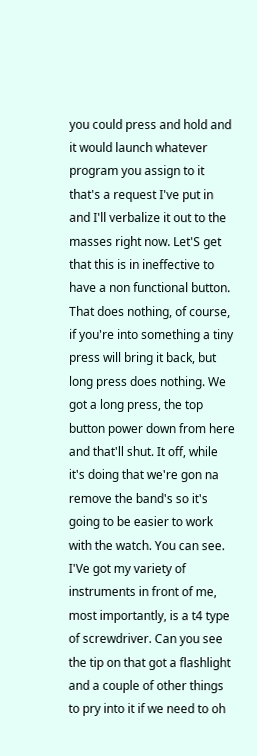you could press and hold and it would launch whatever program you assign to it that's a request I've put in and I'll verbalize it out to the masses right now. Let'S get that this is in ineffective to have a non functional button. That does nothing, of course, if you're into something a tiny press will bring it back, but long press does nothing. We got a long press, the top button power down from here and that'll shut. It off, while it's doing that we're gon na remove the band's so it's going to be easier to work with the watch. You can see. I'Ve got my variety of instruments in front of me, most importantly, is a t4 type of screwdriver. Can you see the tip on that got a flashlight and a couple of other things to pry into it if we need to oh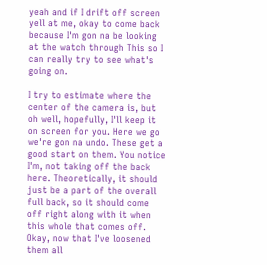yeah and if I drift off screen yell at me, okay to come back because I'm gon na be looking at the watch through This so I can really try to see what's going on.

I try to estimate where the center of the camera is, but oh well, hopefully, I'll keep it on screen for you. Here we go we're gon na undo. These get a good start on them. You notice I'm, not taking off the back here. Theoretically, it should just be a part of the overall full back, so it should come off right along with it when this whole that comes off. Okay, now that I've loosened them all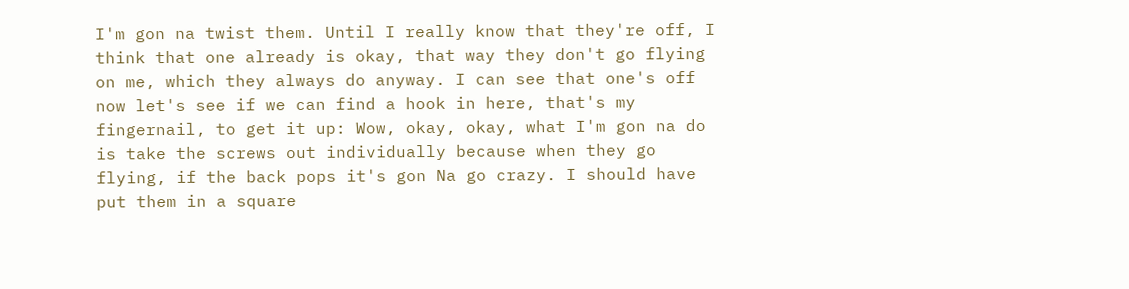I'm gon na twist them. Until I really know that they're off, I think that one already is okay, that way they don't go flying on me, which they always do anyway. I can see that one's off now let's see if we can find a hook in here, that's my fingernail, to get it up: Wow, okay, okay, what I'm gon na do is take the screws out individually because when they go flying, if the back pops it's gon Na go crazy. I should have put them in a square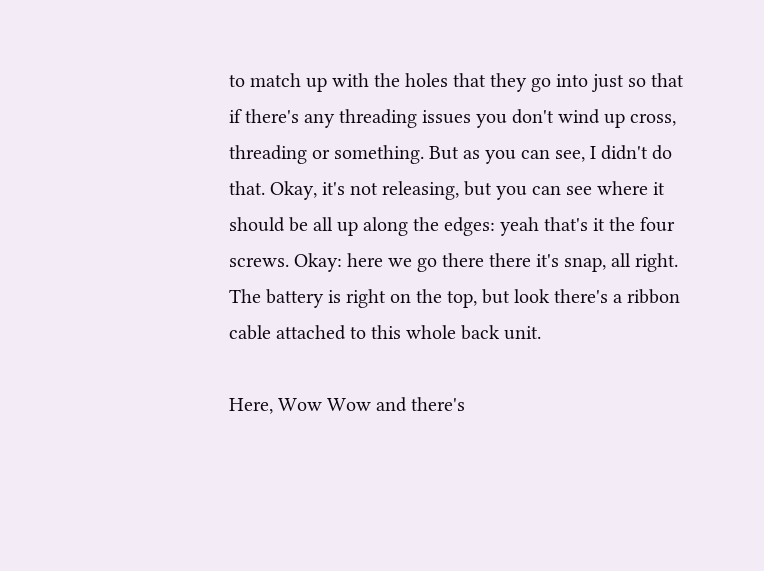to match up with the holes that they go into just so that if there's any threading issues you don't wind up cross, threading or something. But as you can see, I didn't do that. Okay, it's not releasing, but you can see where it should be all up along the edges: yeah that's it the four screws. Okay: here we go there there it's snap, all right. The battery is right on the top, but look there's a ribbon cable attached to this whole back unit.

Here, Wow Wow and there's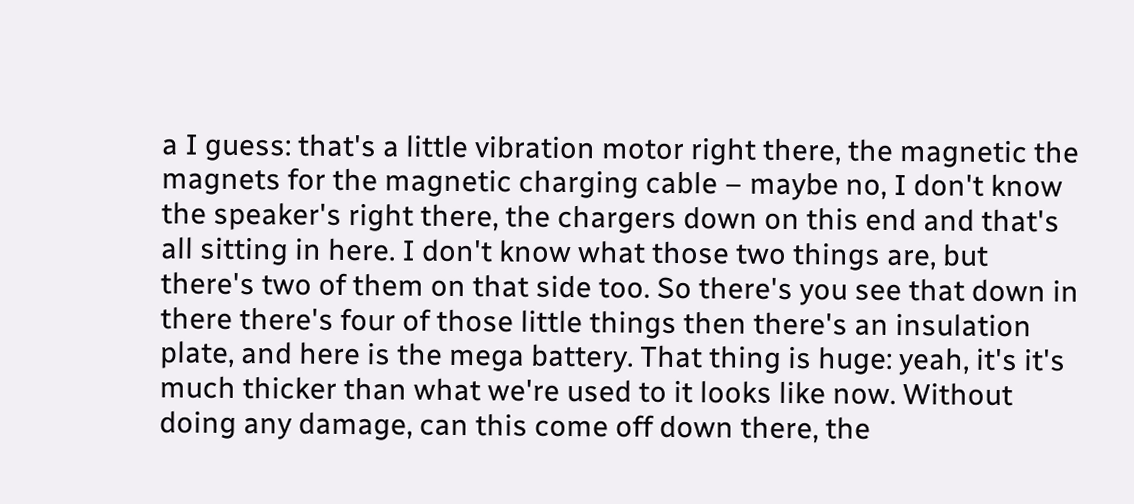a I guess: that's a little vibration motor right there, the magnetic the magnets for the magnetic charging cable – maybe no, I don't know the speaker's right there, the chargers down on this end and that's all sitting in here. I don't know what those two things are, but there's two of them on that side too. So there's you see that down in there there's four of those little things then there's an insulation plate, and here is the mega battery. That thing is huge: yeah, it's it's much thicker than what we're used to it looks like now. Without doing any damage, can this come off down there, the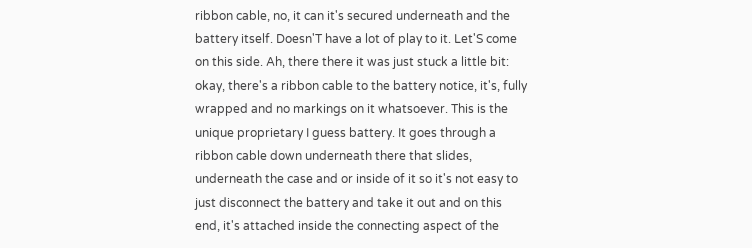ribbon cable, no, it can it's secured underneath and the battery itself. Doesn'T have a lot of play to it. Let'S come on this side. Ah, there there it was just stuck a little bit: okay, there's a ribbon cable to the battery notice, it's, fully wrapped and no markings on it whatsoever. This is the unique proprietary I guess battery. It goes through a ribbon cable down underneath there that slides, underneath the case and or inside of it so it's not easy to just disconnect the battery and take it out and on this end, it's attached inside the connecting aspect of the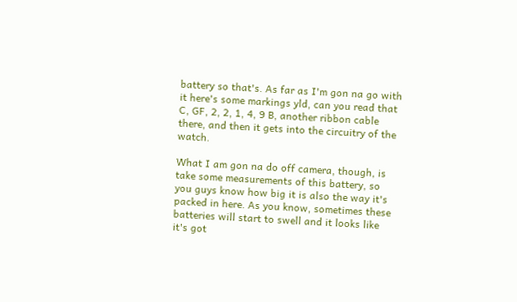battery so that's. As far as I'm gon na go with it here's some markings yld, can you read that C, GF, 2, 2, 1, 4, 9 B, another ribbon cable there, and then it gets into the circuitry of the watch.

What I am gon na do off camera, though, is take some measurements of this battery, so you guys know how big it is also the way it's packed in here. As you know, sometimes these batteries will start to swell and it looks like it's got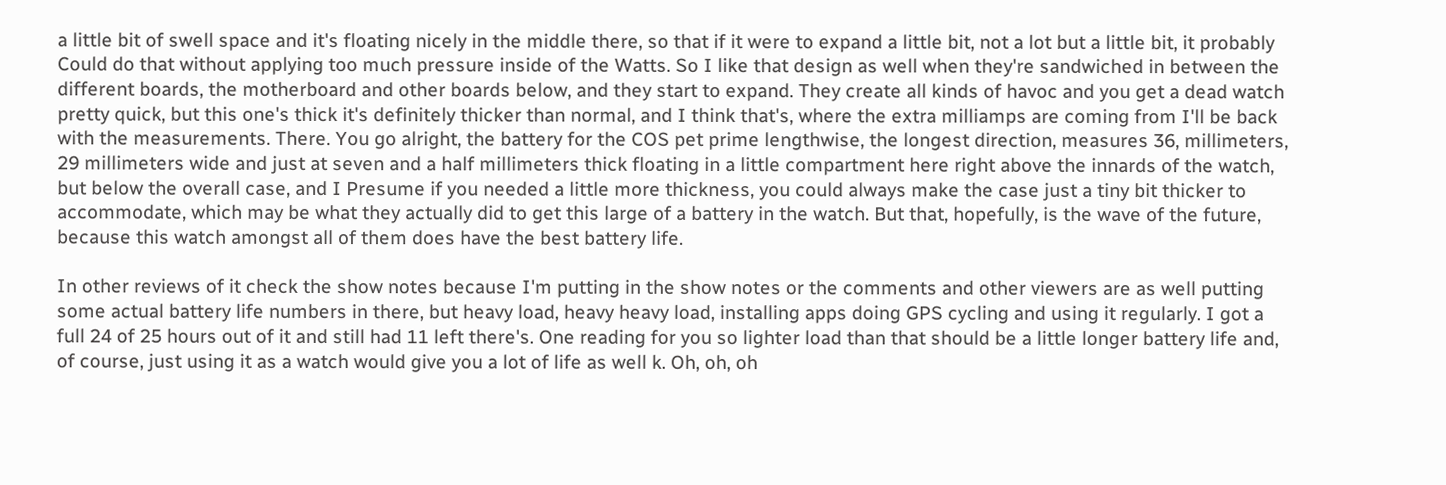a little bit of swell space and it's floating nicely in the middle there, so that if it were to expand a little bit, not a lot but a little bit, it probably Could do that without applying too much pressure inside of the Watts. So I like that design as well when they're sandwiched in between the different boards, the motherboard and other boards below, and they start to expand. They create all kinds of havoc and you get a dead watch pretty quick, but this one's thick it's definitely thicker than normal, and I think that's, where the extra milliamps are coming from I'll be back with the measurements. There. You go alright, the battery for the COS pet prime lengthwise, the longest direction, measures 36, millimeters, 29 millimeters wide and just at seven and a half millimeters thick floating in a little compartment here right above the innards of the watch, but below the overall case, and I Presume if you needed a little more thickness, you could always make the case just a tiny bit thicker to accommodate, which may be what they actually did to get this large of a battery in the watch. But that, hopefully, is the wave of the future, because this watch amongst all of them does have the best battery life.

In other reviews of it check the show notes because I'm putting in the show notes or the comments and other viewers are as well putting some actual battery life numbers in there, but heavy load, heavy heavy load, installing apps doing GPS cycling and using it regularly. I got a full 24 of 25 hours out of it and still had 11 left there's. One reading for you so lighter load than that should be a little longer battery life and, of course, just using it as a watch would give you a lot of life as well k. Oh, oh, oh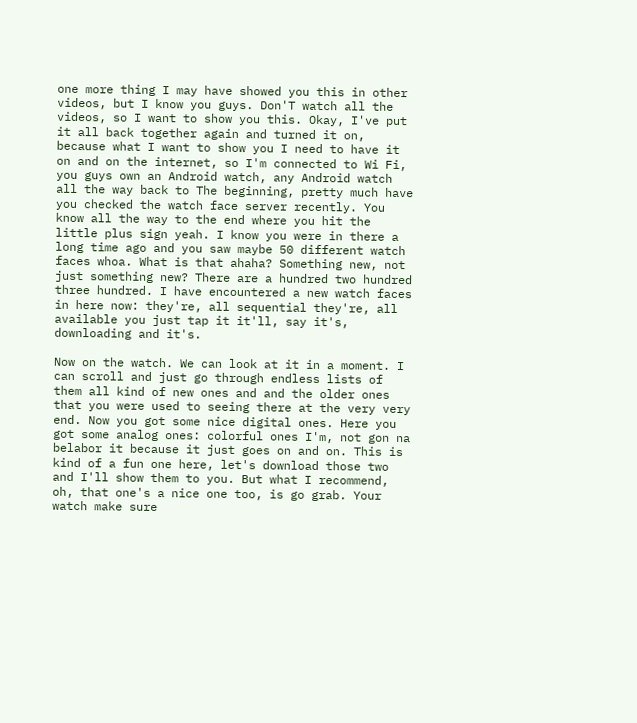one more thing I may have showed you this in other videos, but I know you guys. Don'T watch all the videos, so I want to show you this. Okay, I've put it all back together again and turned it on, because what I want to show you I need to have it on and on the internet, so I'm connected to Wi Fi, you guys own an Android watch, any Android watch all the way back to The beginning, pretty much have you checked the watch face server recently. You know all the way to the end where you hit the little plus sign yeah. I know you were in there a long time ago and you saw maybe 50 different watch faces whoa. What is that ahaha? Something new, not just something new? There are a hundred two hundred three hundred. I have encountered a new watch faces in here now: they're, all sequential they're, all available you just tap it it'll, say it's, downloading and it's.

Now on the watch. We can look at it in a moment. I can scroll and just go through endless lists of them all kind of new ones and and the older ones that you were used to seeing there at the very very end. Now you got some nice digital ones. Here you got some analog ones: colorful ones I'm, not gon na belabor it because it just goes on and on. This is kind of a fun one here, let's download those two and I'll show them to you. But what I recommend, oh, that one's a nice one too, is go grab. Your watch make sure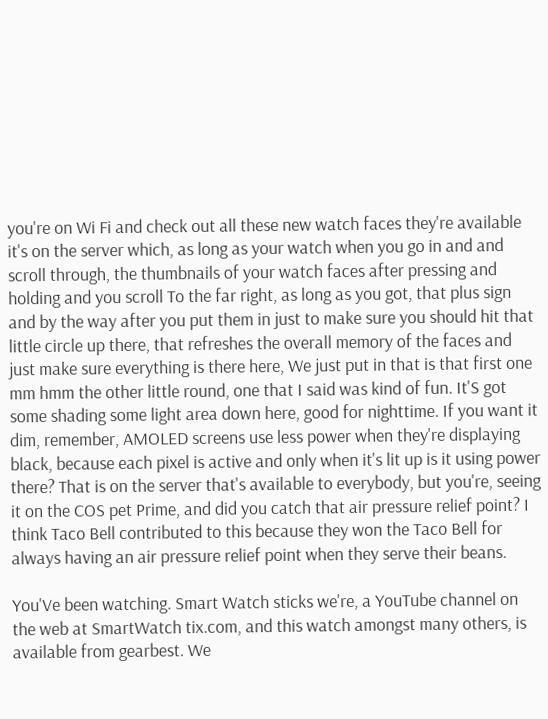you're on Wi Fi and check out all these new watch faces they're available it's on the server which, as long as your watch when you go in and and scroll through, the thumbnails of your watch faces after pressing and holding and you scroll To the far right, as long as you got, that plus sign and by the way after you put them in just to make sure you should hit that little circle up there, that refreshes the overall memory of the faces and just make sure everything is there here, We just put in that is that first one mm hmm the other little round, one that I said was kind of fun. It'S got some shading some light area down here, good for nighttime. If you want it dim, remember, AMOLED screens use less power when they're displaying black, because each pixel is active and only when it's lit up is it using power there? That is on the server that's available to everybody, but you're, seeing it on the COS pet Prime, and did you catch that air pressure relief point? I think Taco Bell contributed to this because they won the Taco Bell for always having an air pressure relief point when they serve their beans.

You'Ve been watching. Smart Watch sticks we're, a YouTube channel on the web at SmartWatch tix.com, and this watch amongst many others, is available from gearbest. We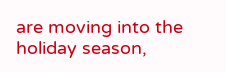are moving into the holiday season,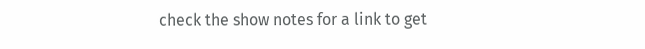check the show notes for a link to get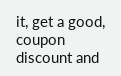it, get a good, coupon discount and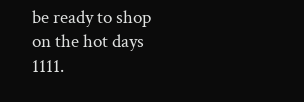be ready to shop on the hot days 1111.